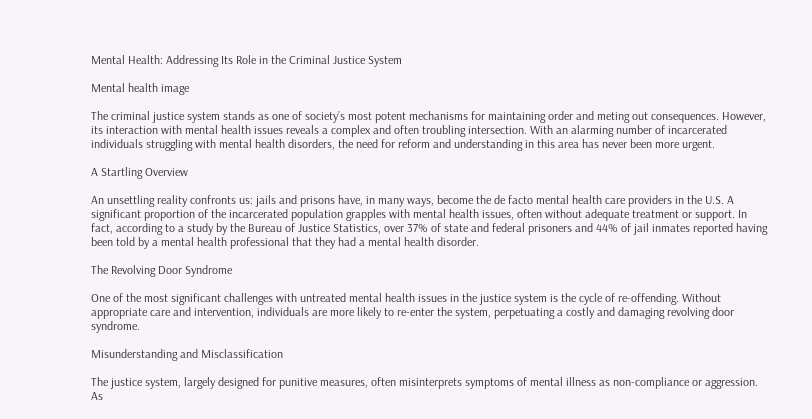Mental Health: Addressing Its Role in the Criminal Justice System

Mental health image

The criminal justice system stands as one of society’s most potent mechanisms for maintaining order and meting out consequences. However, its interaction with mental health issues reveals a complex and often troubling intersection. With an alarming number of incarcerated individuals struggling with mental health disorders, the need for reform and understanding in this area has never been more urgent.

A Startling Overview

An unsettling reality confronts us: jails and prisons have, in many ways, become the de facto mental health care providers in the U.S. A significant proportion of the incarcerated population grapples with mental health issues, often without adequate treatment or support. In fact, according to a study by the Bureau of Justice Statistics, over 37% of state and federal prisoners and 44% of jail inmates reported having been told by a mental health professional that they had a mental health disorder.

The Revolving Door Syndrome

One of the most significant challenges with untreated mental health issues in the justice system is the cycle of re-offending. Without appropriate care and intervention, individuals are more likely to re-enter the system, perpetuating a costly and damaging revolving door syndrome.

Misunderstanding and Misclassification

The justice system, largely designed for punitive measures, often misinterprets symptoms of mental illness as non-compliance or aggression. As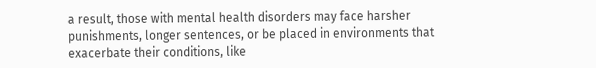a result, those with mental health disorders may face harsher punishments, longer sentences, or be placed in environments that exacerbate their conditions, like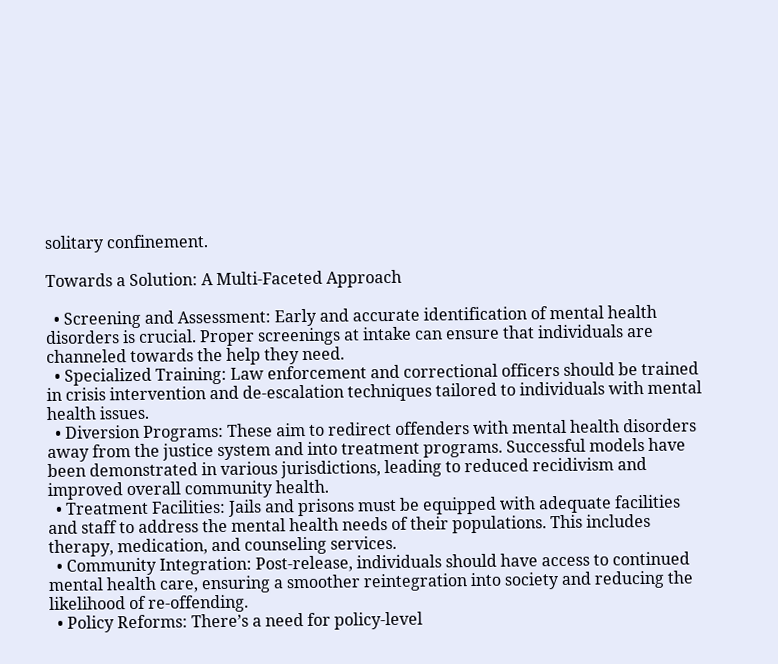solitary confinement.

Towards a Solution: A Multi-Faceted Approach

  • Screening and Assessment: Early and accurate identification of mental health disorders is crucial. Proper screenings at intake can ensure that individuals are channeled towards the help they need.
  • Specialized Training: Law enforcement and correctional officers should be trained in crisis intervention and de-escalation techniques tailored to individuals with mental health issues.
  • Diversion Programs: These aim to redirect offenders with mental health disorders away from the justice system and into treatment programs. Successful models have been demonstrated in various jurisdictions, leading to reduced recidivism and improved overall community health.
  • Treatment Facilities: Jails and prisons must be equipped with adequate facilities and staff to address the mental health needs of their populations. This includes therapy, medication, and counseling services.
  • Community Integration: Post-release, individuals should have access to continued mental health care, ensuring a smoother reintegration into society and reducing the likelihood of re-offending.
  • Policy Reforms: There’s a need for policy-level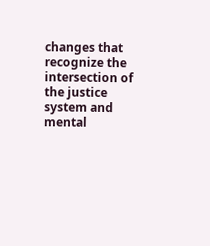changes that recognize the intersection of the justice system and mental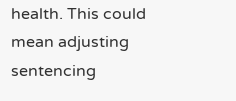health. This could mean adjusting sentencing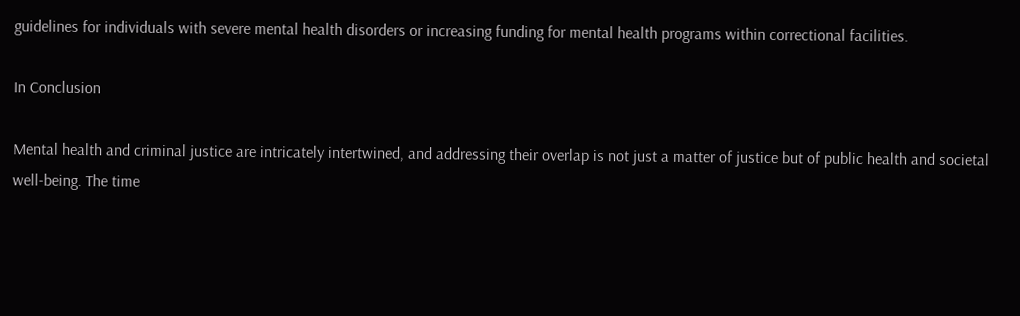guidelines for individuals with severe mental health disorders or increasing funding for mental health programs within correctional facilities.

In Conclusion

Mental health and criminal justice are intricately intertwined, and addressing their overlap is not just a matter of justice but of public health and societal well-being. The time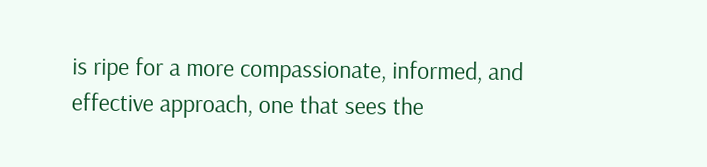is ripe for a more compassionate, informed, and effective approach, one that sees the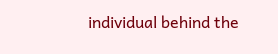individual behind the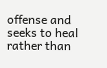offense and seeks to heal rather than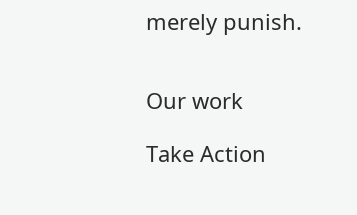merely punish.


Our work

Take Action